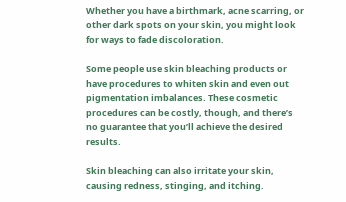Whether you have a birthmark, acne scarring, or other dark spots on your skin, you might look for ways to fade discoloration.

Some people use skin bleaching products or have procedures to whiten skin and even out pigmentation imbalances. These cosmetic procedures can be costly, though, and there’s no guarantee that you’ll achieve the desired results.

Skin bleaching can also irritate your skin, causing redness, stinging, and itching.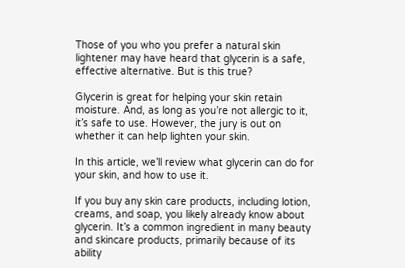Those of you who you prefer a natural skin lightener may have heard that glycerin is a safe, effective alternative. But is this true?

Glycerin is great for helping your skin retain moisture. And, as long as you’re not allergic to it, it’s safe to use. However, the jury is out on whether it can help lighten your skin.

In this article, we’ll review what glycerin can do for your skin, and how to use it.

If you buy any skin care products, including lotion, creams, and soap, you likely already know about glycerin. It’s a common ingredient in many beauty and skincare products, primarily because of its ability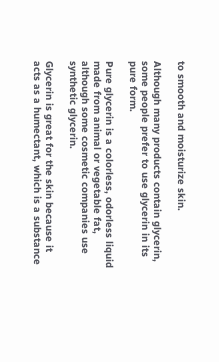to smooth and moisturize skin.

Although many products contain glycerin, some people prefer to use glycerin in its pure form.

Pure glycerin is a colorless, odorless liquid made from animal or vegetable fat, although some cosmetic companies use synthetic glycerin.

Glycerin is great for the skin because it acts as a humectant, which is a substance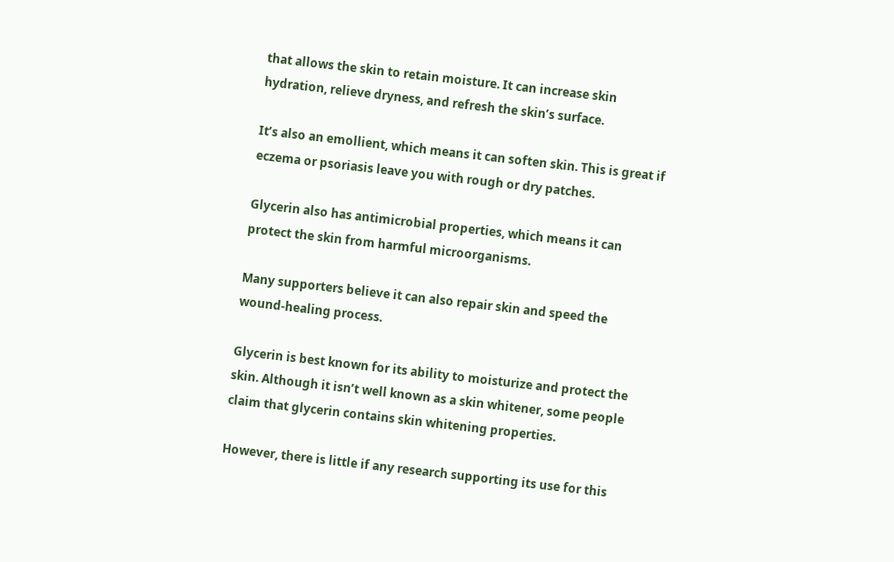that allows the skin to retain moisture. It can increase skin hydration, relieve dryness, and refresh the skin’s surface.

It’s also an emollient, which means it can soften skin. This is great if eczema or psoriasis leave you with rough or dry patches.

Glycerin also has antimicrobial properties, which means it can protect the skin from harmful microorganisms.

Many supporters believe it can also repair skin and speed the wound-healing process.

Glycerin is best known for its ability to moisturize and protect the skin. Although it isn’t well known as a skin whitener, some people claim that glycerin contains skin whitening properties.

However, there is little if any research supporting its use for this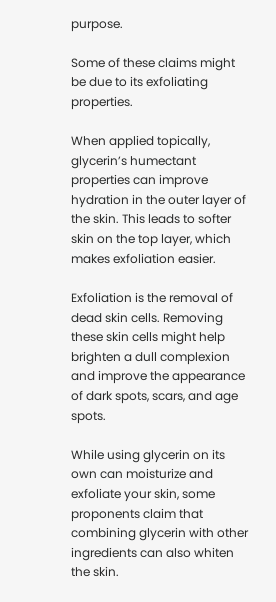purpose.

Some of these claims might be due to its exfoliating properties.

When applied topically, glycerin’s humectant properties can improve hydration in the outer layer of the skin. This leads to softer skin on the top layer, which makes exfoliation easier.

Exfoliation is the removal of dead skin cells. Removing these skin cells might help brighten a dull complexion and improve the appearance of dark spots, scars, and age spots.

While using glycerin on its own can moisturize and exfoliate your skin, some proponents claim that combining glycerin with other ingredients can also whiten the skin.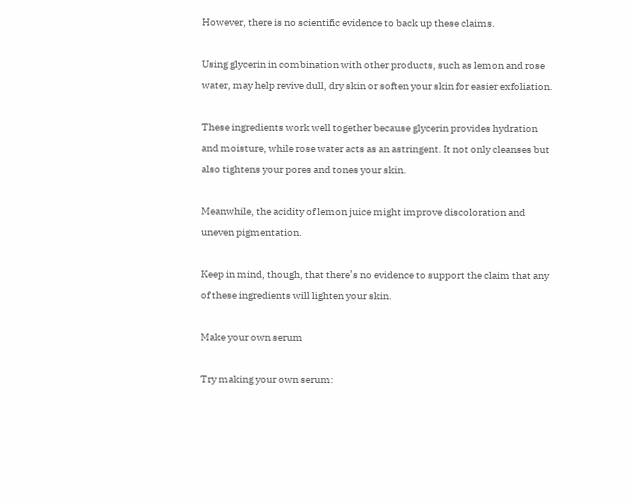However, there is no scientific evidence to back up these claims.

Using glycerin in combination with other products, such as lemon and rose water, may help revive dull, dry skin or soften your skin for easier exfoliation.

These ingredients work well together because glycerin provides hydration and moisture, while rose water acts as an astringent. It not only cleanses but also tightens your pores and tones your skin.

Meanwhile, the acidity of lemon juice might improve discoloration and uneven pigmentation.

Keep in mind, though, that there’s no evidence to support the claim that any of these ingredients will lighten your skin.

Make your own serum

Try making your own serum: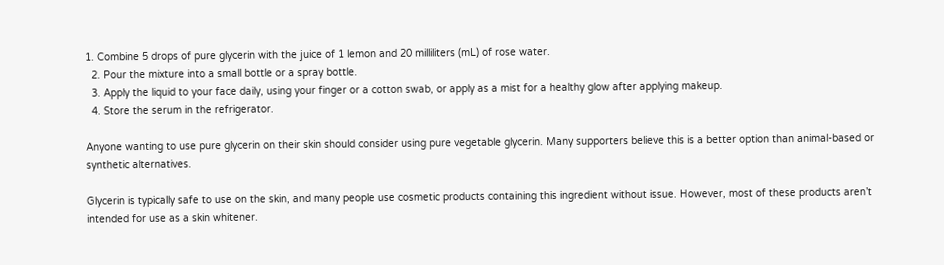1. Combine 5 drops of pure glycerin with the juice of 1 lemon and 20 milliliters (mL) of rose water.
  2. Pour the mixture into a small bottle or a spray bottle.
  3. Apply the liquid to your face daily, using your finger or a cotton swab, or apply as a mist for a healthy glow after applying makeup.
  4. Store the serum in the refrigerator.

Anyone wanting to use pure glycerin on their skin should consider using pure vegetable glycerin. Many supporters believe this is a better option than animal-based or synthetic alternatives.

Glycerin is typically safe to use on the skin, and many people use cosmetic products containing this ingredient without issue. However, most of these products aren’t intended for use as a skin whitener.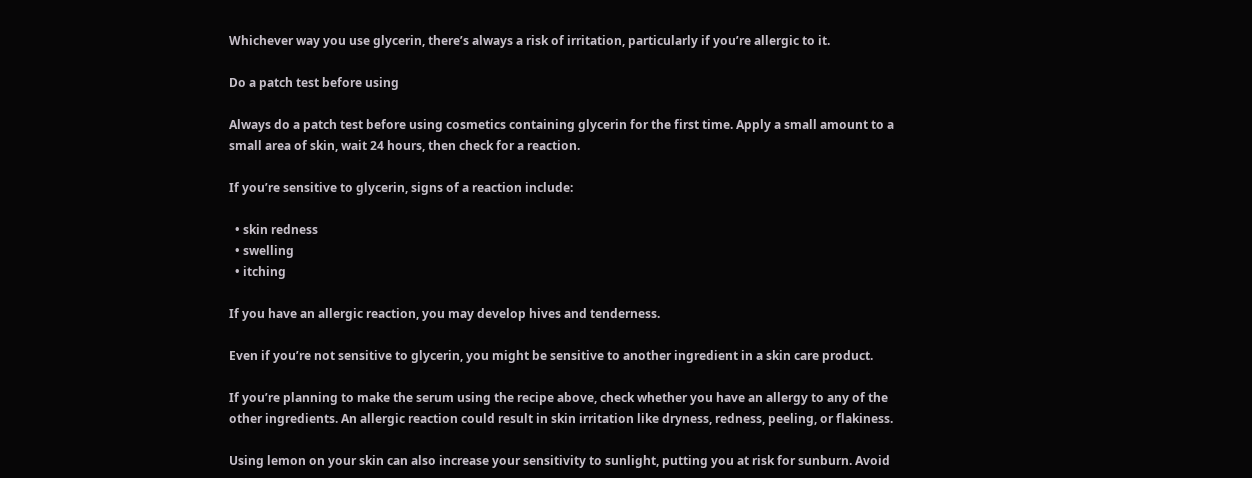Whichever way you use glycerin, there’s always a risk of irritation, particularly if you’re allergic to it.

Do a patch test before using

Always do a patch test before using cosmetics containing glycerin for the first time. Apply a small amount to a small area of skin, wait 24 hours, then check for a reaction.

If you’re sensitive to glycerin, signs of a reaction include:

  • skin redness
  • swelling
  • itching

If you have an allergic reaction, you may develop hives and tenderness.

Even if you’re not sensitive to glycerin, you might be sensitive to another ingredient in a skin care product.

If you’re planning to make the serum using the recipe above, check whether you have an allergy to any of the other ingredients. An allergic reaction could result in skin irritation like dryness, redness, peeling, or flakiness.

Using lemon on your skin can also increase your sensitivity to sunlight, putting you at risk for sunburn. Avoid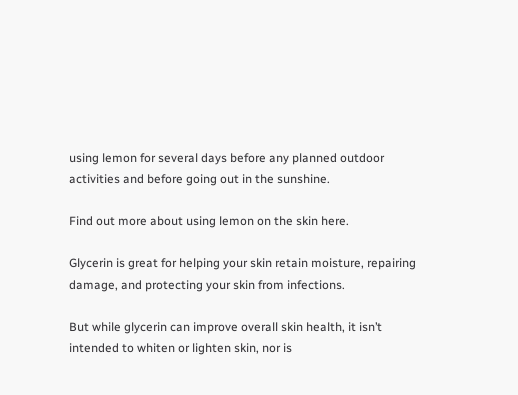using lemon for several days before any planned outdoor activities and before going out in the sunshine.

Find out more about using lemon on the skin here.

Glycerin is great for helping your skin retain moisture, repairing damage, and protecting your skin from infections.

But while glycerin can improve overall skin health, it isn’t intended to whiten or lighten skin, nor is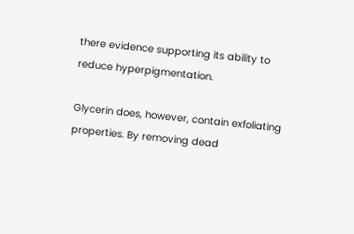there evidence supporting its ability to reduce hyperpigmentation.

Glycerin does, however, contain exfoliating properties. By removing dead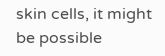skin cells, it might be possible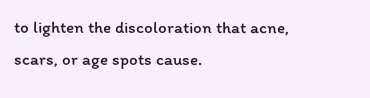to lighten the discoloration that acne, scars, or age spots cause.